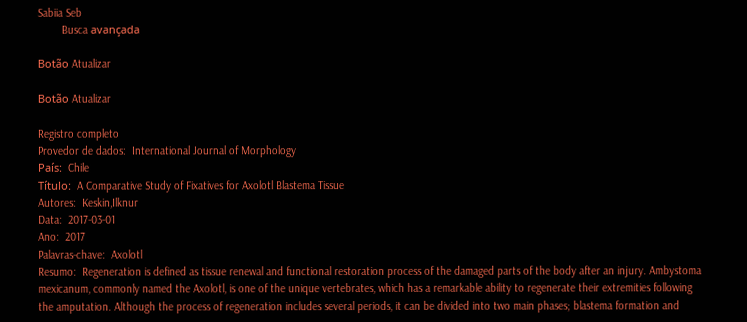Sabiia Seb
        Busca avançada

Botão Atualizar

Botão Atualizar

Registro completo
Provedor de dados:  International Journal of Morphology
País:  Chile
Título:  A Comparative Study of Fixatives for Axolotl Blastema Tissue
Autores:  Keskin,Ilknur
Data:  2017-03-01
Ano:  2017
Palavras-chave:  Axolotl
Resumo:  Regeneration is defined as tissue renewal and functional restoration process of the damaged parts of the body after an injury. Ambystoma mexicanum, commonly named the Axolotl, is one of the unique vertebrates, which has a remarkable ability to regenerate their extremities following the amputation. Although the process of regeneration includes several periods, it can be divided into two main phases; blastema formation and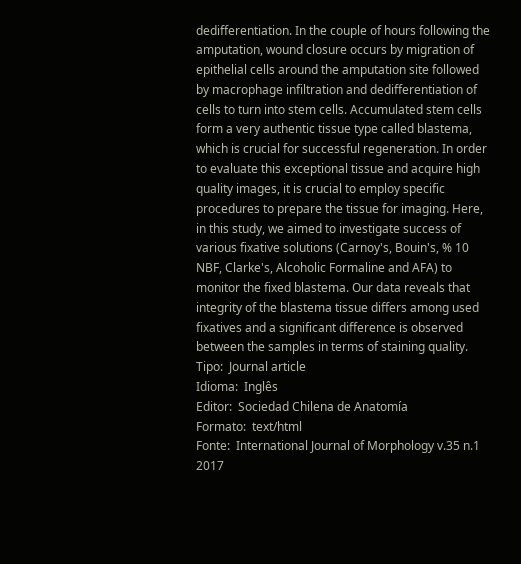dedifferentiation. In the couple of hours following the amputation, wound closure occurs by migration of epithelial cells around the amputation site followed by macrophage infiltration and dedifferentiation of cells to turn into stem cells. Accumulated stem cells form a very authentic tissue type called blastema, which is crucial for successful regeneration. In order to evaluate this exceptional tissue and acquire high quality images, it is crucial to employ specific procedures to prepare the tissue for imaging. Here, in this study, we aimed to investigate success of various fixative solutions (Carnoy's, Bouin's, % 10 NBF, Clarke's, Alcoholic Formaline and AFA) to monitor the fixed blastema. Our data reveals that integrity of the blastema tissue differs among used fixatives and a significant difference is observed between the samples in terms of staining quality.
Tipo:  Journal article
Idioma:  Inglês
Editor:  Sociedad Chilena de Anatomía
Formato:  text/html
Fonte:  International Journal of Morphology v.35 n.1 2017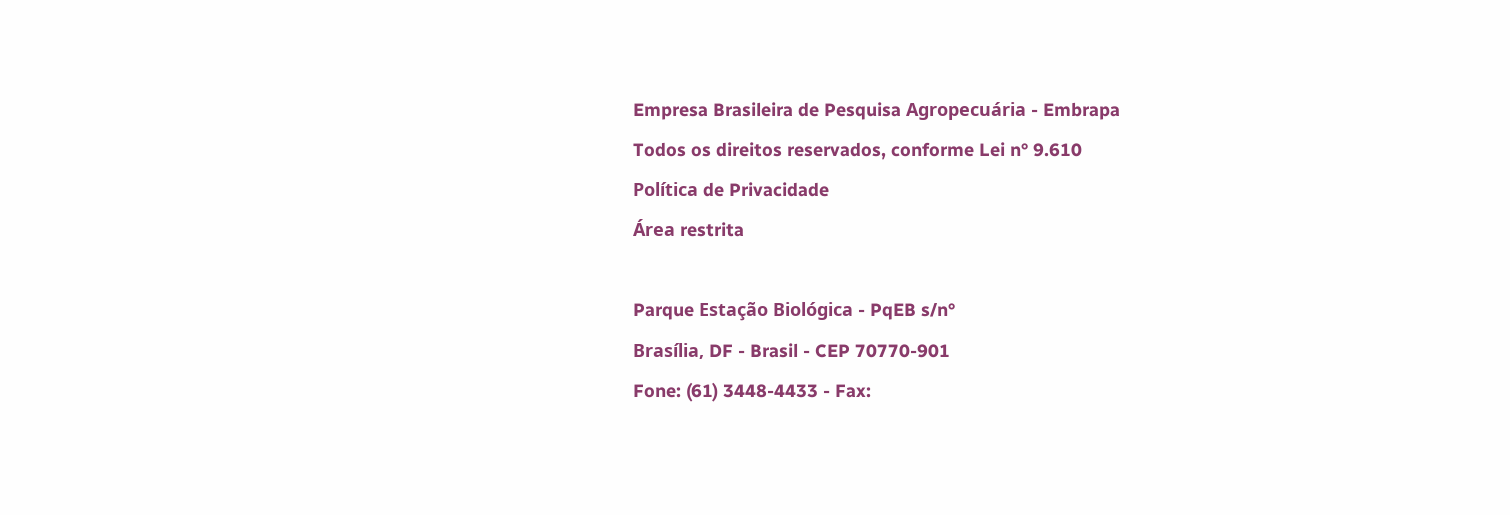Empresa Brasileira de Pesquisa Agropecuária - Embrapa
Todos os direitos reservados, conforme Lei n° 9.610
Política de Privacidade
Área restrita

Parque Estação Biológica - PqEB s/n°
Brasília, DF - Brasil - CEP 70770-901
Fone: (61) 3448-4433 - Fax: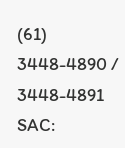(61) 3448-4890 / 3448-4891 SAC: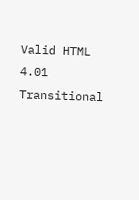Valid HTML 4.01 Transitional